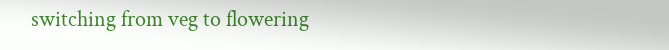switching from veg to flowering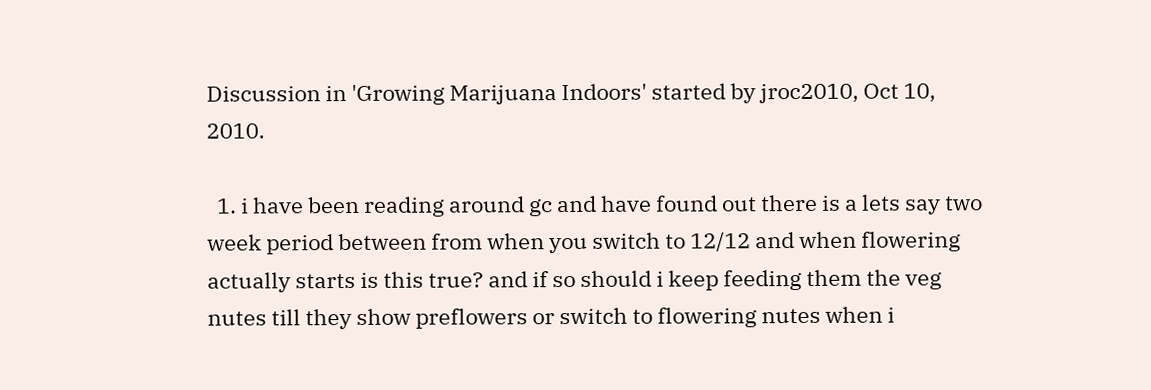Discussion in 'Growing Marijuana Indoors' started by jroc2010, Oct 10, 2010.

  1. i have been reading around gc and have found out there is a lets say two week period between from when you switch to 12/12 and when flowering actually starts is this true? and if so should i keep feeding them the veg nutes till they show preflowers or switch to flowering nutes when i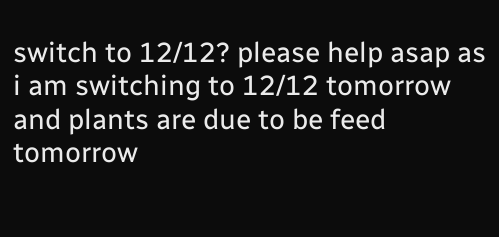switch to 12/12? please help asap as i am switching to 12/12 tomorrow and plants are due to be feed tomorrow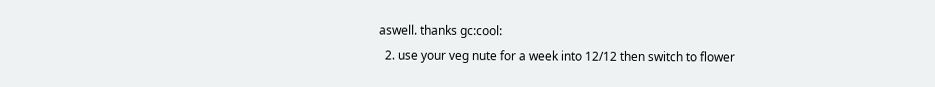aswell. thanks gc:cool:
  2. use your veg nute for a week into 12/12 then switch to flower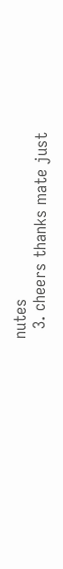nutes
  3. cheers thanks mate just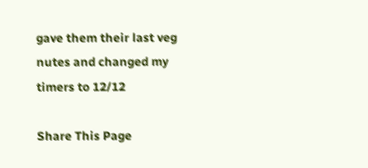gave them their last veg nutes and changed my timers to 12/12

Share This Page